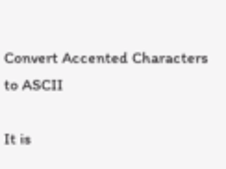Convert Accented Characters to ASCII

It is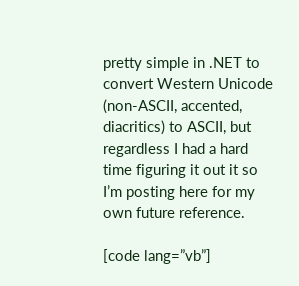pretty simple in .NET to convert Western Unicode (non-ASCII, accented, diacritics) to ASCII, but regardless I had a hard time figuring it out it so I’m posting here for my own future reference.

[code lang=”vb”]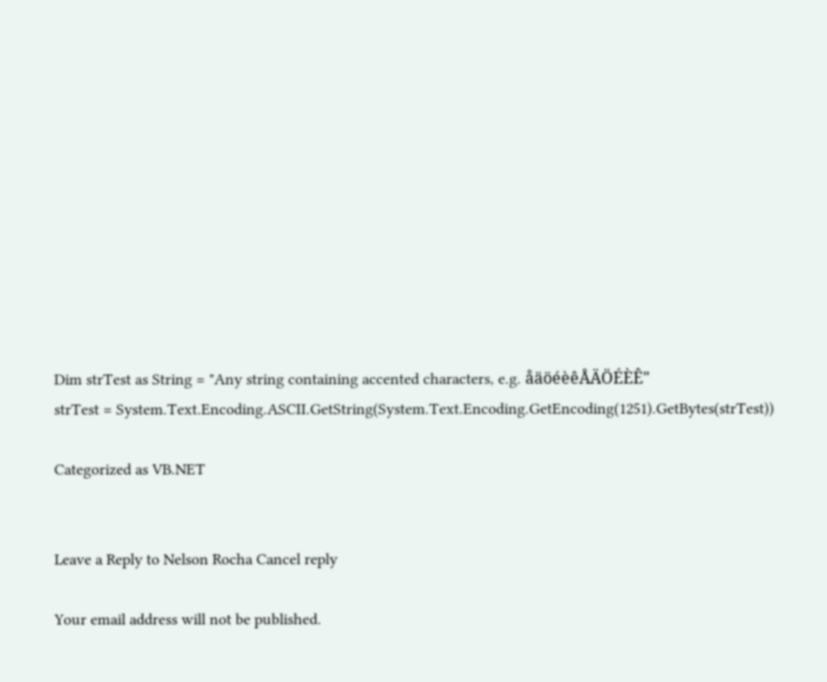Dim strTest as String = "Any string containing accented characters, e.g. åäöéèêÅÄÖÉÈÊ"
strTest = System.Text.Encoding.ASCII.GetString(System.Text.Encoding.GetEncoding(1251).GetBytes(strTest))

Categorized as VB.NET


Leave a Reply to Nelson Rocha Cancel reply

Your email address will not be published.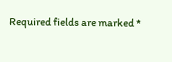Required fields are marked *